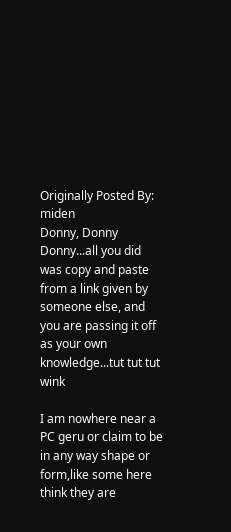Originally Posted By: miden
Donny, Donny Donny...all you did was copy and paste from a link given by someone else, and you are passing it off as your own knowledge...tut tut tut wink

I am nowhere near a PC geru or claim to be in any way shape or form,like some here think they are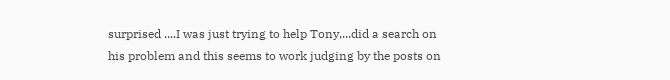surprised ....I was just trying to help Tony,...did a search on his problem and this seems to work judging by the posts on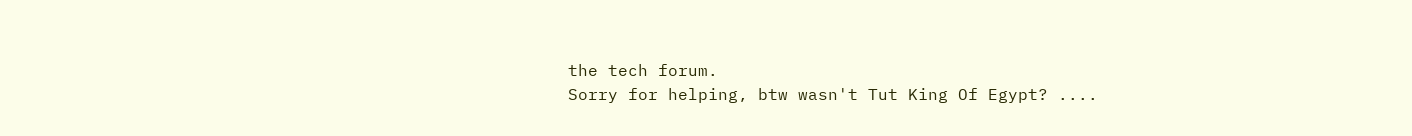the tech forum.
Sorry for helping, btw wasn't Tut King Of Egypt? ....